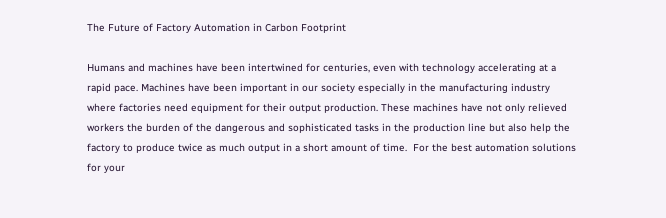The Future of Factory Automation in Carbon Footprint

Humans and machines have been intertwined for centuries, even with technology accelerating at a rapid pace. Machines have been important in our society especially in the manufacturing industry where factories need equipment for their output production. These machines have not only relieved workers the burden of the dangerous and sophisticated tasks in the production line but also help the factory to produce twice as much output in a short amount of time.  For the best automation solutions for your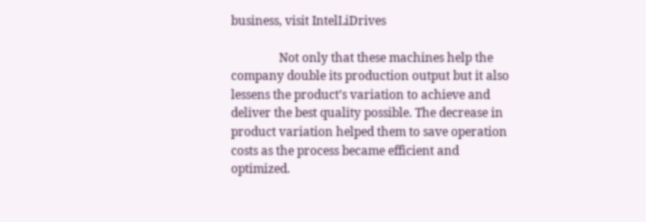business, visit IntelLiDrives

                Not only that these machines help the company double its production output but it also lessens the product’s variation to achieve and deliver the best quality possible. The decrease in product variation helped them to save operation costs as the process became efficient and optimized.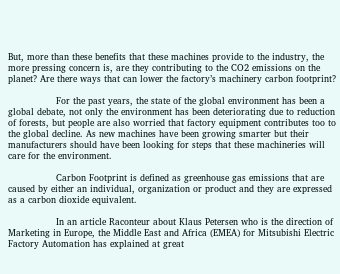But, more than these benefits that these machines provide to the industry, the more pressing concern is, are they contributing to the CO2 emissions on the planet? Are there ways that can lower the factory’s machinery carbon footprint?

                For the past years, the state of the global environment has been a global debate, not only the environment has been deteriorating due to reduction of forests, but people are also worried that factory equipment contributes too to the global decline. As new machines have been growing smarter but their manufacturers should have been looking for steps that these machineries will care for the environment.

                Carbon Footprint is defined as greenhouse gas emissions that are caused by either an individual, organization or product and they are expressed as a carbon dioxide equivalent.

                In an article Raconteur about Klaus Petersen who is the direction of Marketing in Europe, the Middle East and Africa (EMEA) for Mitsubishi Electric Factory Automation has explained at great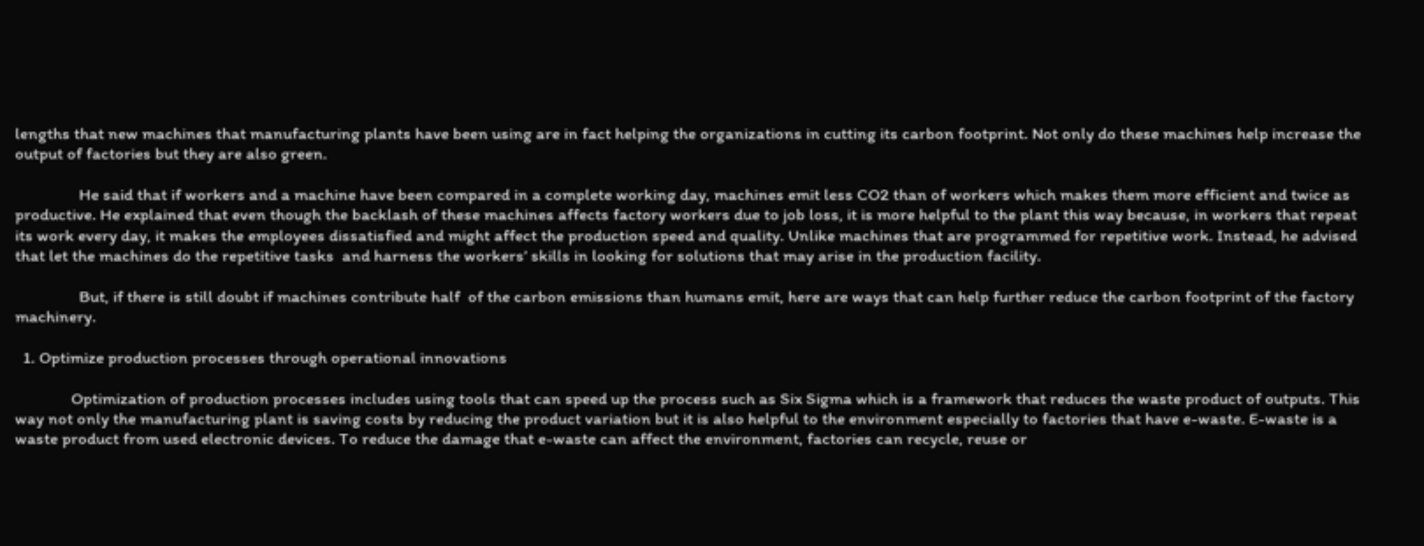lengths that new machines that manufacturing plants have been using are in fact helping the organizations in cutting its carbon footprint. Not only do these machines help increase the output of factories but they are also green.

                He said that if workers and a machine have been compared in a complete working day, machines emit less CO2 than of workers which makes them more efficient and twice as productive. He explained that even though the backlash of these machines affects factory workers due to job loss, it is more helpful to the plant this way because, in workers that repeat its work every day, it makes the employees dissatisfied and might affect the production speed and quality. Unlike machines that are programmed for repetitive work. Instead, he advised that let the machines do the repetitive tasks  and harness the workers’ skills in looking for solutions that may arise in the production facility.

                But, if there is still doubt if machines contribute half  of the carbon emissions than humans emit, here are ways that can help further reduce the carbon footprint of the factory machinery.

  1. Optimize production processes through operational innovations

              Optimization of production processes includes using tools that can speed up the process such as Six Sigma which is a framework that reduces the waste product of outputs. This way not only the manufacturing plant is saving costs by reducing the product variation but it is also helpful to the environment especially to factories that have e-waste. E-waste is a waste product from used electronic devices. To reduce the damage that e-waste can affect the environment, factories can recycle, reuse or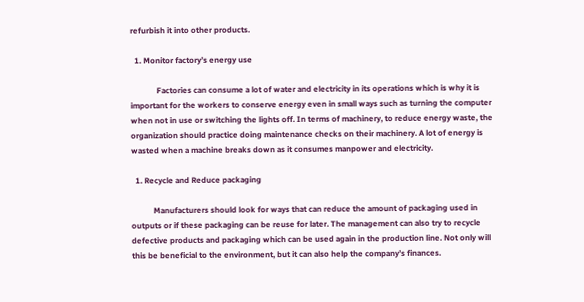refurbish it into other products.

  1. Monitor factory’s energy use

             Factories can consume a lot of water and electricity in its operations which is why it is important for the workers to conserve energy even in small ways such as turning the computer when not in use or switching the lights off. In terms of machinery, to reduce energy waste, the organization should practice doing maintenance checks on their machinery. A lot of energy is wasted when a machine breaks down as it consumes manpower and electricity.

  1. Recycle and Reduce packaging

           Manufacturers should look for ways that can reduce the amount of packaging used in outputs or if these packaging can be reuse for later. The management can also try to recycle defective products and packaging which can be used again in the production line. Not only will this be beneficial to the environment, but it can also help the company’s finances.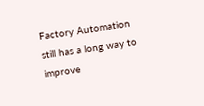Factory Automation still has a long way to improve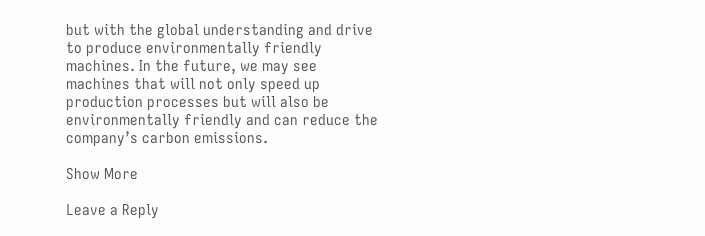but with the global understanding and drive to produce environmentally friendly machines. In the future, we may see machines that will not only speed up production processes but will also be environmentally friendly and can reduce the company’s carbon emissions.

Show More

Leave a Reply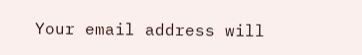Your email address will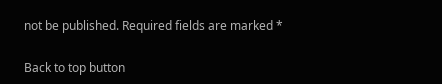not be published. Required fields are marked *

Back to top button